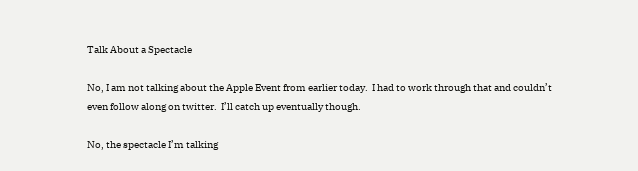Talk About a Spectacle

No, I am not talking about the Apple Event from earlier today.  I had to work through that and couldn’t even follow along on twitter.  I’ll catch up eventually though.

No, the spectacle I’m talking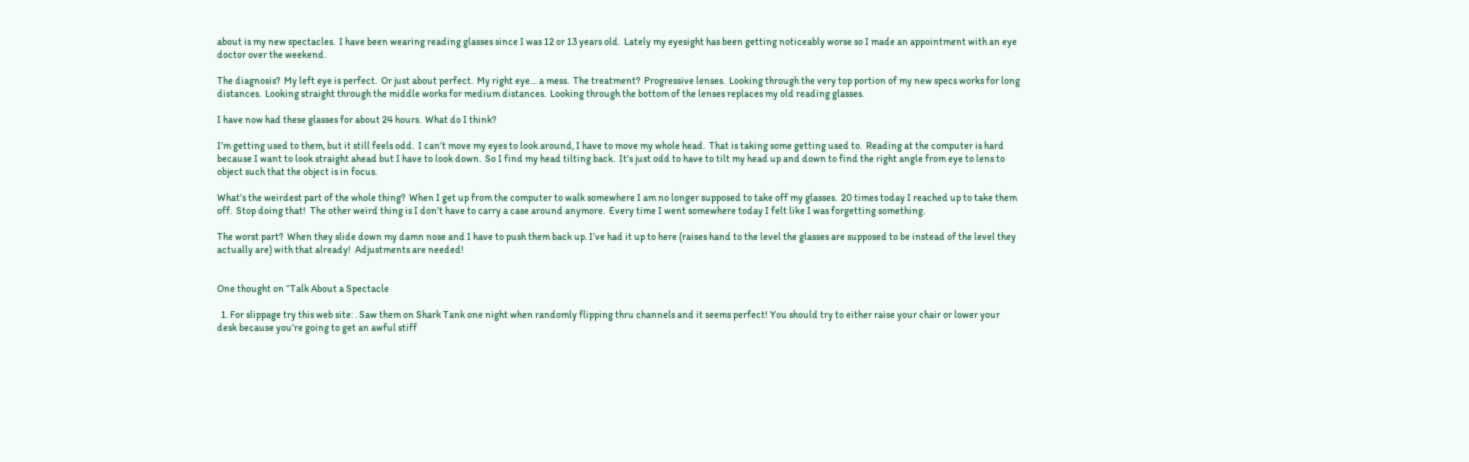about is my new spectacles.  I have been wearing reading glasses since I was 12 or 13 years old.  Lately my eyesight has been getting noticeably worse so I made an appointment with an eye doctor over the weekend.

The diagnosis?  My left eye is perfect.  Or just about perfect.  My right eye… a mess.  The treatment?  Progressive lenses.  Looking through the very top portion of my new specs works for long distances.  Looking straight through the middle works for medium distances.  Looking through the bottom of the lenses replaces my old reading glasses.

I have now had these glasses for about 24 hours.  What do I think?

I’m getting used to them, but it still feels odd.  I can’t move my eyes to look around, I have to move my whole head.  That is taking some getting used to.  Reading at the computer is hard because I want to look straight ahead but I have to look down.  So I find my head tilting back.  It’s just odd to have to tilt my head up and down to find the right angle from eye to lens to object such that the object is in focus.

What’s the weirdest part of the whole thing?  When I get up from the computer to walk somewhere I am no longer supposed to take off my glasses.  20 times today I reached up to take them off.  Stop doing that!  The other weird thing is I don’t have to carry a case around anymore.  Every time I went somewhere today I felt like I was forgetting something.

The worst part?  When they slide down my damn nose and I have to push them back up. I’ve had it up to here (raises hand to the level the glasses are supposed to be instead of the level they actually are) with that already!  Adjustments are needed!


One thought on “Talk About a Spectacle

  1. For slippage try this web site: . Saw them on Shark Tank one night when randomly flipping thru channels and it seems perfect! You should try to either raise your chair or lower your desk because you’re going to get an awful stiff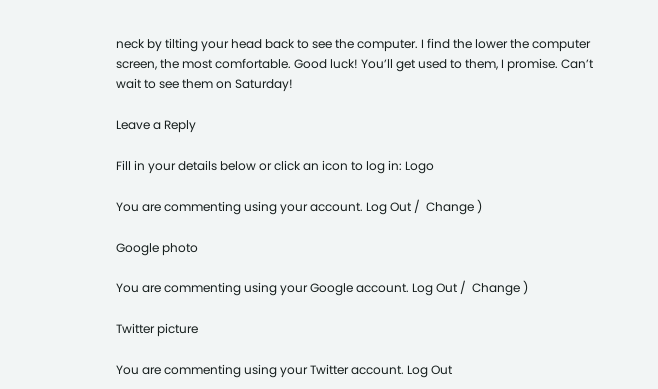neck by tilting your head back to see the computer. I find the lower the computer screen, the most comfortable. Good luck! You’ll get used to them, I promise. Can’t wait to see them on Saturday!

Leave a Reply

Fill in your details below or click an icon to log in: Logo

You are commenting using your account. Log Out /  Change )

Google photo

You are commenting using your Google account. Log Out /  Change )

Twitter picture

You are commenting using your Twitter account. Log Out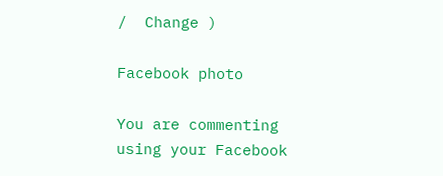/  Change )

Facebook photo

You are commenting using your Facebook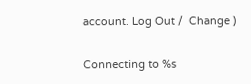account. Log Out /  Change )

Connecting to %s